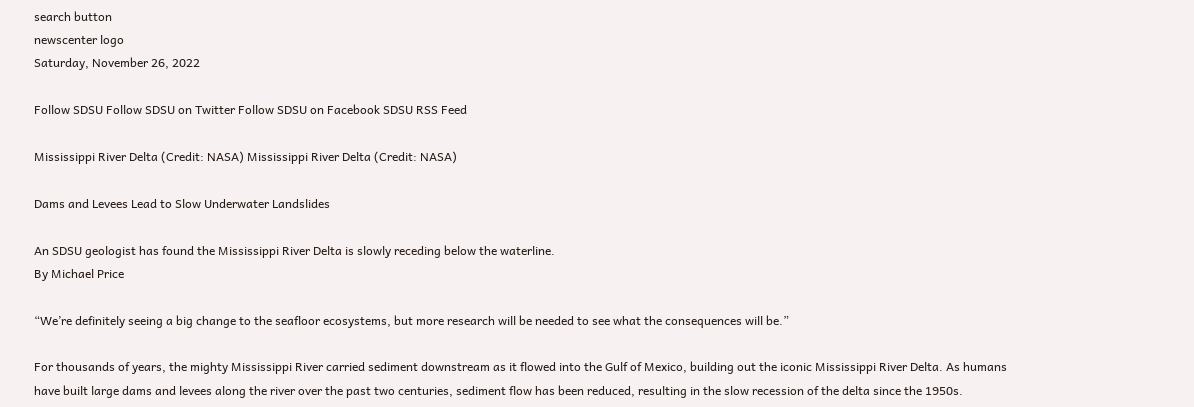search button
newscenter logo
Saturday, November 26, 2022

Follow SDSU Follow SDSU on Twitter Follow SDSU on Facebook SDSU RSS Feed

Mississippi River Delta (Credit: NASA) Mississippi River Delta (Credit: NASA)

Dams and Levees Lead to Slow Underwater Landslides

An SDSU geologist has found the Mississippi River Delta is slowly receding below the waterline.
By Michael Price

“We’re definitely seeing a big change to the seafloor ecosystems, but more research will be needed to see what the consequences will be.”

For thousands of years, the mighty Mississippi River carried sediment downstream as it flowed into the Gulf of Mexico, building out the iconic Mississippi River Delta. As humans have built large dams and levees along the river over the past two centuries, sediment flow has been reduced, resulting in the slow recession of the delta since the 1950s.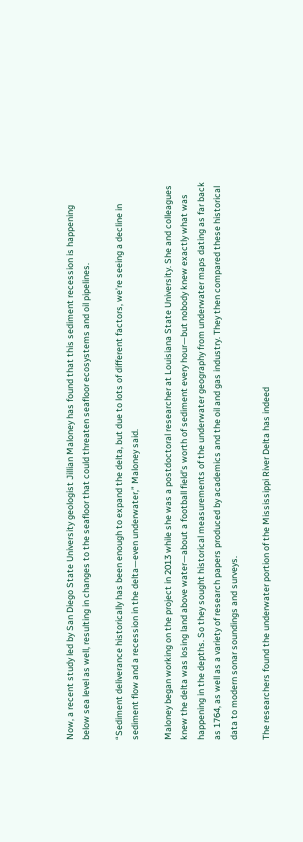Now, a recent study led by San Diego State University geologist Jillian Maloney has found that this sediment recession is happening below sea level as well, resulting in changes to the seafloor that could threaten seafloor ecosystems and oil pipelines.

“Sediment deliverance historically has been enough to expand the delta, but due to lots of different factors, we’re seeing a decline in sediment flow and a recession in the delta—even underwater,” Maloney said.

Maloney began working on the project in 2013 while she was a postdoctoral researcher at Louisiana State University. She and colleagues knew the delta was losing land above water—about a football field’s worth of sediment every hour—but nobody knew exactly what was happening in the depths. So they sought historical measurements of the underwater geography from underwater maps dating as far back as 1764, as well as a variety of research papers produced by academics and the oil and gas industry. They then compared these historical data to modern sonar soundings and surveys.

The researchers found the underwater portion of the Mississippi River Delta has indeed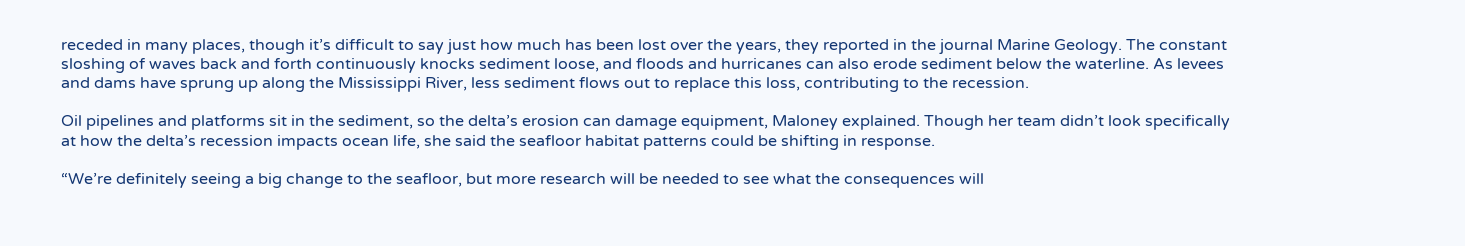receded in many places, though it’s difficult to say just how much has been lost over the years, they reported in the journal Marine Geology. The constant sloshing of waves back and forth continuously knocks sediment loose, and floods and hurricanes can also erode sediment below the waterline. As levees and dams have sprung up along the Mississippi River, less sediment flows out to replace this loss, contributing to the recession.

Oil pipelines and platforms sit in the sediment, so the delta’s erosion can damage equipment, Maloney explained. Though her team didn’t look specifically at how the delta’s recession impacts ocean life, she said the seafloor habitat patterns could be shifting in response.

“We’re definitely seeing a big change to the seafloor, but more research will be needed to see what the consequences will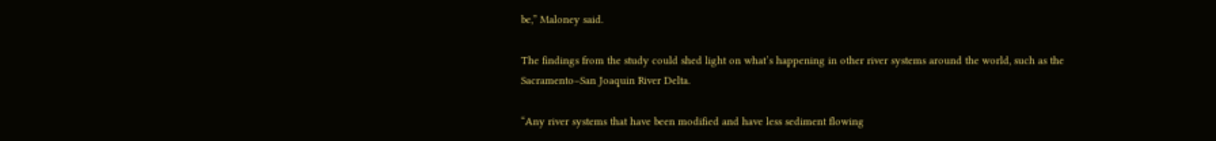be,” Maloney said.

The findings from the study could shed light on what’s happening in other river systems around the world, such as the Sacramento–San Joaquin River Delta.

“Any river systems that have been modified and have less sediment flowing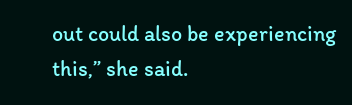out could also be experiencing this,” she said.